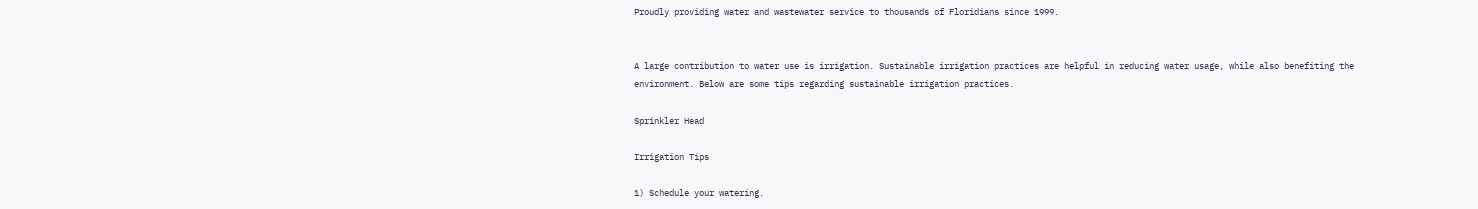Proudly providing water and wastewater service to thousands of Floridians since 1999.


A large contribution to water use is irrigation. Sustainable irrigation practices are helpful in reducing water usage, while also benefiting the environment. Below are some tips regarding sustainable irrigation practices.

Sprinkler Head

Irrigation Tips

1) Schedule your watering.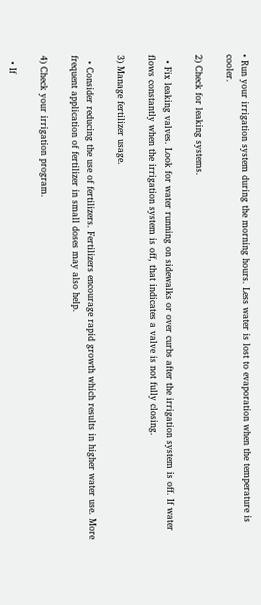• Run your irrigation system during the morning hours. Less water is lost to evaporation when the temperature is cooler.

2) Check for leaking systems.

  • Fix leaking valves. Look for water running on sidewalks or over curbs after the irrigation system is off. If water flows constantly when the irrigation system is off, that indicates a valve is not fully closing.

3) Manage fertilizer usage.

  • Consider reducing the use of fertilizers. Fertilizers encourage rapid growth which results in higher water use. More frequent application of fertilizer in small doses may also help.

4) Check your irrigation program.

  • If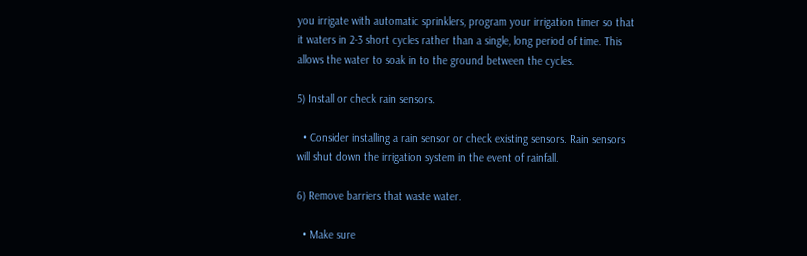you irrigate with automatic sprinklers, program your irrigation timer so that it waters in 2-3 short cycles rather than a single, long period of time. This allows the water to soak in to the ground between the cycles.

5) Install or check rain sensors.

  • Consider installing a rain sensor or check existing sensors. Rain sensors will shut down the irrigation system in the event of rainfall.

6) Remove barriers that waste water.

  • Make sure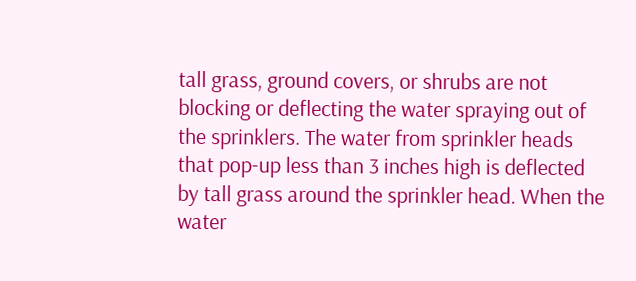tall grass, ground covers, or shrubs are not blocking or deflecting the water spraying out of the sprinklers. The water from sprinkler heads that pop-up less than 3 inches high is deflected by tall grass around the sprinkler head. When the water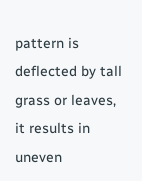pattern is deflected by tall grass or leaves, it results in uneven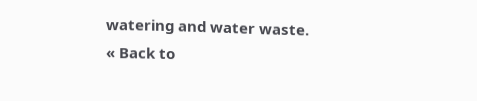watering and water waste.
« Back to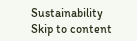Sustainability
Skip to content